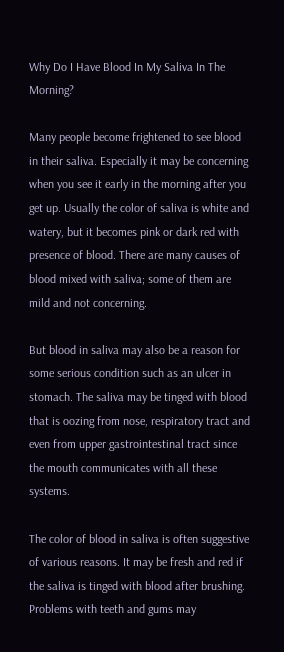Why Do I Have Blood In My Saliva In The Morning?

Many people become frightened to see blood in their saliva. Especially it may be concerning when you see it early in the morning after you get up. Usually the color of saliva is white and watery, but it becomes pink or dark red with presence of blood. There are many causes of blood mixed with saliva; some of them are mild and not concerning.

But blood in saliva may also be a reason for some serious condition such as an ulcer in stomach. The saliva may be tinged with blood that is oozing from nose, respiratory tract and even from upper gastrointestinal tract since the mouth communicates with all these systems.

The color of blood in saliva is often suggestive of various reasons. It may be fresh and red if the saliva is tinged with blood after brushing. Problems with teeth and gums may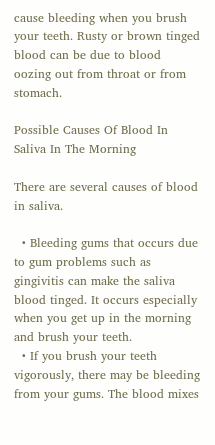cause bleeding when you brush your teeth. Rusty or brown tinged blood can be due to blood oozing out from throat or from stomach.

Possible Causes Of Blood In Saliva In The Morning

There are several causes of blood in saliva.

  • Bleeding gums that occurs due to gum problems such as gingivitis can make the saliva blood tinged. It occurs especially when you get up in the morning and brush your teeth.
  • If you brush your teeth vigorously, there may be bleeding from your gums. The blood mixes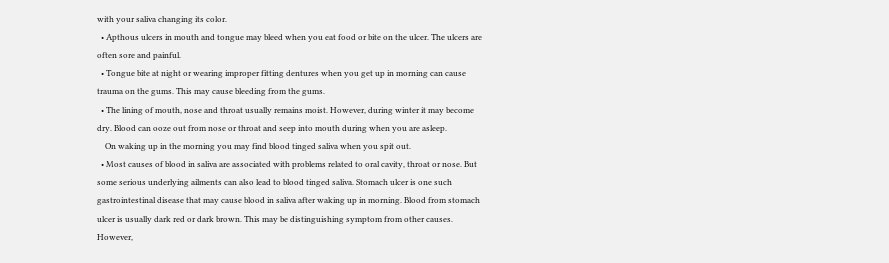with your saliva changing its color.
  • Apthous ulcers in mouth and tongue may bleed when you eat food or bite on the ulcer. The ulcers are often sore and painful.
  • Tongue bite at night or wearing improper fitting dentures when you get up in morning can cause trauma on the gums. This may cause bleeding from the gums.
  • The lining of mouth, nose and throat usually remains moist. However, during winter it may become dry. Blood can ooze out from nose or throat and seep into mouth during when you are asleep.
    On waking up in the morning you may find blood tinged saliva when you spit out.
  • Most causes of blood in saliva are associated with problems related to oral cavity, throat or nose. But some serious underlying ailments can also lead to blood tinged saliva. Stomach ulcer is one such gastrointestinal disease that may cause blood in saliva after waking up in morning. Blood from stomach ulcer is usually dark red or dark brown. This may be distinguishing symptom from other causes. However,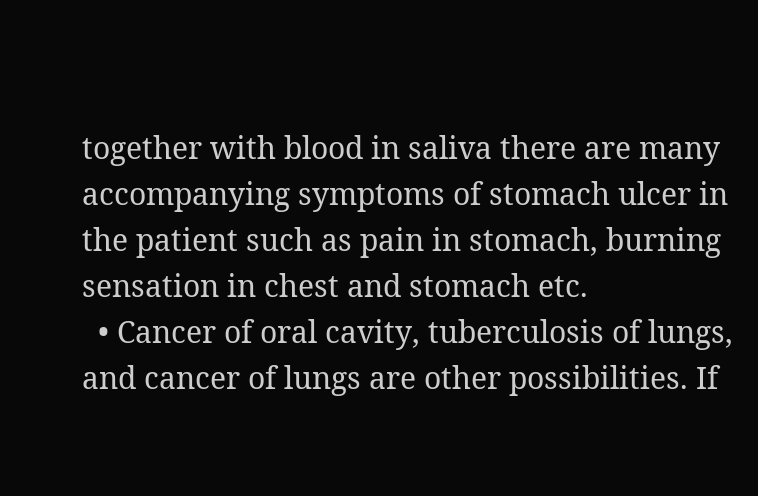together with blood in saliva there are many accompanying symptoms of stomach ulcer in the patient such as pain in stomach, burning sensation in chest and stomach etc.
  • Cancer of oral cavity, tuberculosis of lungs, and cancer of lungs are other possibilities. If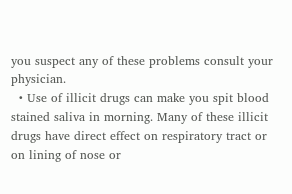you suspect any of these problems consult your physician.
  • Use of illicit drugs can make you spit blood stained saliva in morning. Many of these illicit drugs have direct effect on respiratory tract or on lining of nose or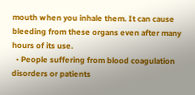mouth when you inhale them. It can cause bleeding from these organs even after many hours of its use.
  • People suffering from blood coagulation disorders or patients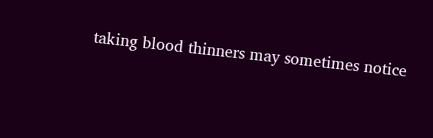taking blood thinners may sometimes notice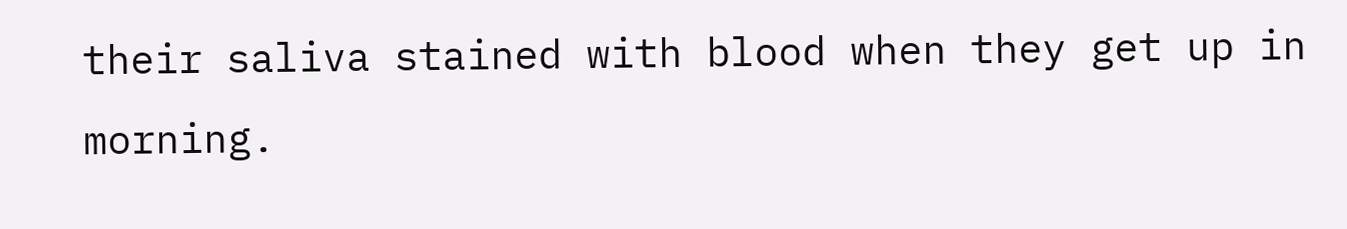their saliva stained with blood when they get up in morning.